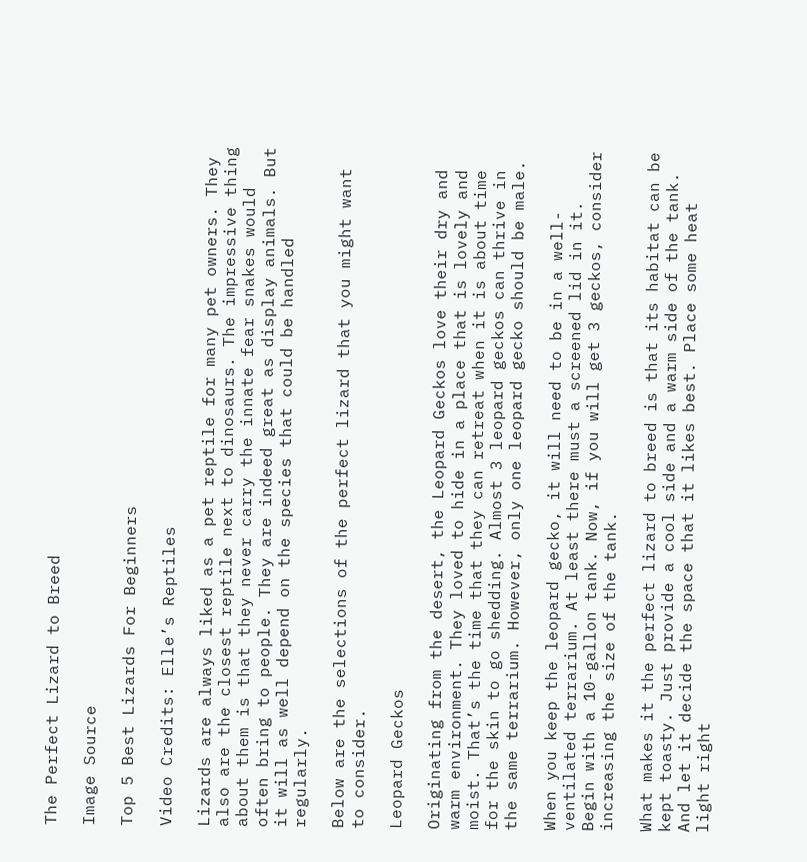The Perfect Lizard to Breed

Image Source

Top 5 Best Lizards For Beginners

Video Credits: Elle’s Reptiles

Lizards are always liked as a pet reptile for many pet owners. They also are the closest reptile next to dinosaurs. The impressive thing about them is that they never carry the innate fear snakes would often bring to people. They are indeed great as display animals. But it will as well depend on the species that could be handled regularly.

Below are the selections of the perfect lizard that you might want to consider.

Leopard Geckos

Originating from the desert, the Leopard Geckos love their dry and warm environment. They loved to hide in a place that is lovely and moist. That’s the time that they can retreat when it is about time for the skin to go shedding. Almost 3 leopard geckos can thrive in the same terrarium. However, only one leopard gecko should be male.

When you keep the leopard gecko, it will need to be in a well-ventilated terrarium. At least there must a screened lid in it. Begin with a 10-gallon tank. Now, if you will get 3 geckos, consider increasing the size of the tank.

What makes it the perfect lizard to breed is that its habitat can be kept toasty. Just provide a cool side and a warm side of the tank. And let it decide the space that it likes best. Place some heat light right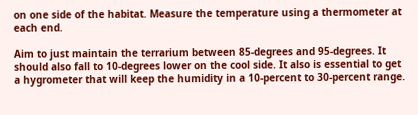on one side of the habitat. Measure the temperature using a thermometer at each end.

Aim to just maintain the terrarium between 85-degrees and 95-degrees. It should also fall to 10-degrees lower on the cool side. It also is essential to get a hygrometer that will keep the humidity in a 10-percent to 30-percent range.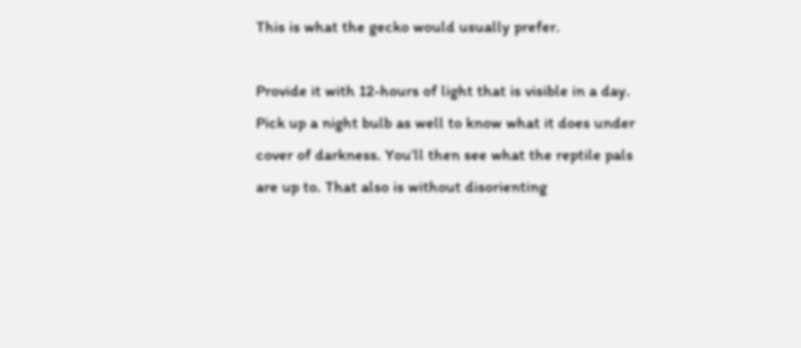This is what the gecko would usually prefer.

Provide it with 12-hours of light that is visible in a day. Pick up a night bulb as well to know what it does under cover of darkness. You’ll then see what the reptile pals are up to. That also is without disorienting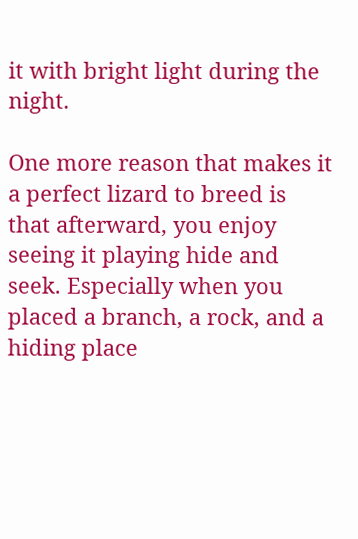it with bright light during the night.

One more reason that makes it a perfect lizard to breed is that afterward, you enjoy seeing it playing hide and seek. Especially when you placed a branch, a rock, and a hiding place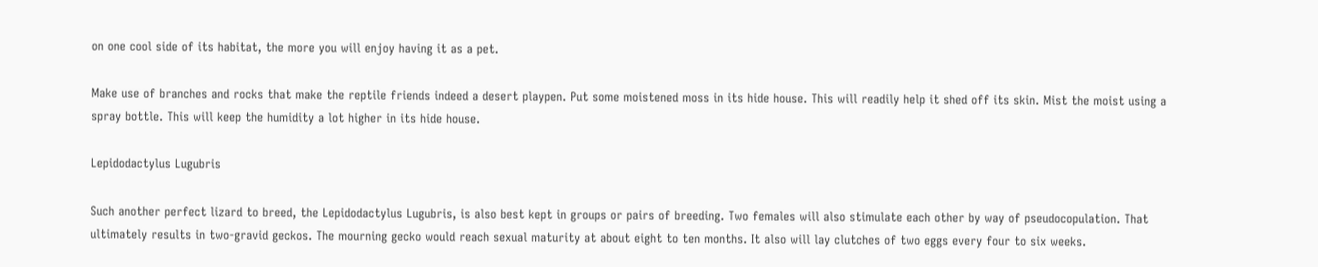on one cool side of its habitat, the more you will enjoy having it as a pet.

Make use of branches and rocks that make the reptile friends indeed a desert playpen. Put some moistened moss in its hide house. This will readily help it shed off its skin. Mist the moist using a spray bottle. This will keep the humidity a lot higher in its hide house.

Lepidodactylus Lugubris

Such another perfect lizard to breed, the Lepidodactylus Lugubris, is also best kept in groups or pairs of breeding. Two females will also stimulate each other by way of pseudocopulation. That ultimately results in two-gravid geckos. The mourning gecko would reach sexual maturity at about eight to ten months. It also will lay clutches of two eggs every four to six weeks.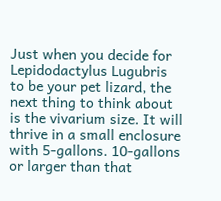Just when you decide for Lepidodactylus Lugubris to be your pet lizard, the next thing to think about is the vivarium size. It will thrive in a small enclosure with 5-gallons. 10-gallons or larger than that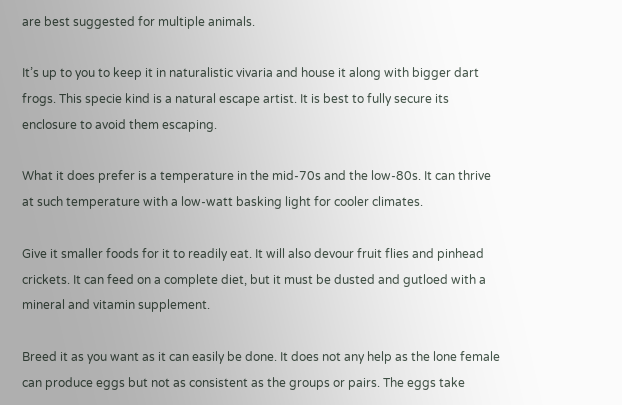are best suggested for multiple animals.

It’s up to you to keep it in naturalistic vivaria and house it along with bigger dart frogs. This specie kind is a natural escape artist. It is best to fully secure its enclosure to avoid them escaping.

What it does prefer is a temperature in the mid-70s and the low-80s. It can thrive at such temperature with a low-watt basking light for cooler climates.

Give it smaller foods for it to readily eat. It will also devour fruit flies and pinhead crickets. It can feed on a complete diet, but it must be dusted and gutloed with a mineral and vitamin supplement.

Breed it as you want as it can easily be done. It does not any help as the lone female can produce eggs but not as consistent as the groups or pairs. The eggs take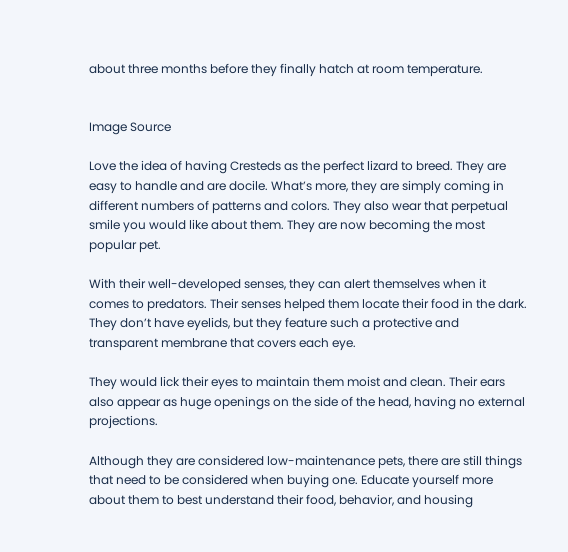about three months before they finally hatch at room temperature.


Image Source

Love the idea of having Cresteds as the perfect lizard to breed. They are easy to handle and are docile. What’s more, they are simply coming in different numbers of patterns and colors. They also wear that perpetual smile you would like about them. They are now becoming the most popular pet.

With their well-developed senses, they can alert themselves when it comes to predators. Their senses helped them locate their food in the dark. They don’t have eyelids, but they feature such a protective and transparent membrane that covers each eye.

They would lick their eyes to maintain them moist and clean. Their ears also appear as huge openings on the side of the head, having no external projections.

Although they are considered low-maintenance pets, there are still things that need to be considered when buying one. Educate yourself more about them to best understand their food, behavior, and housing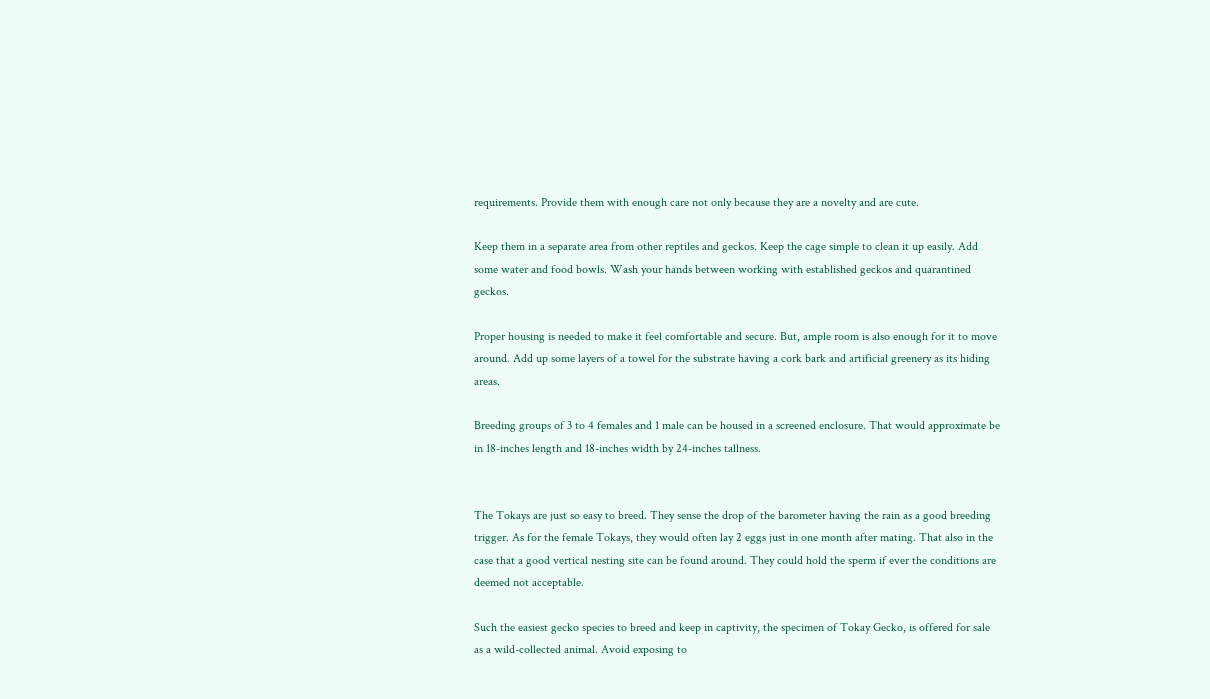requirements. Provide them with enough care not only because they are a novelty and are cute.

Keep them in a separate area from other reptiles and geckos. Keep the cage simple to clean it up easily. Add some water and food bowls. Wash your hands between working with established geckos and quarantined geckos.

Proper housing is needed to make it feel comfortable and secure. But, ample room is also enough for it to move around. Add up some layers of a towel for the substrate having a cork bark and artificial greenery as its hiding areas.

Breeding groups of 3 to 4 females and 1 male can be housed in a screened enclosure. That would approximate be in 18-inches length and 18-inches width by 24-inches tallness.


The Tokays are just so easy to breed. They sense the drop of the barometer having the rain as a good breeding trigger. As for the female Tokays, they would often lay 2 eggs just in one month after mating. That also in the case that a good vertical nesting site can be found around. They could hold the sperm if ever the conditions are deemed not acceptable.

Such the easiest gecko species to breed and keep in captivity, the specimen of Tokay Gecko, is offered for sale as a wild-collected animal. Avoid exposing to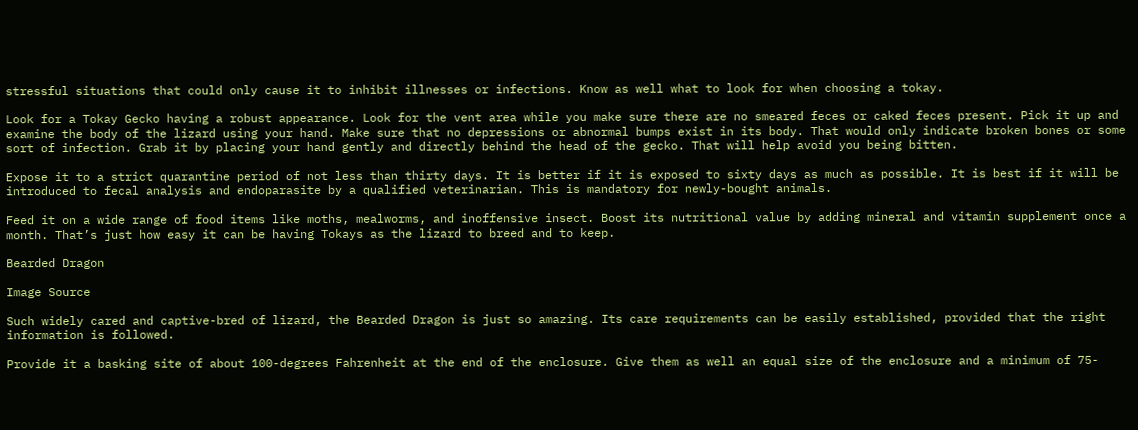stressful situations that could only cause it to inhibit illnesses or infections. Know as well what to look for when choosing a tokay.

Look for a Tokay Gecko having a robust appearance. Look for the vent area while you make sure there are no smeared feces or caked feces present. Pick it up and examine the body of the lizard using your hand. Make sure that no depressions or abnormal bumps exist in its body. That would only indicate broken bones or some sort of infection. Grab it by placing your hand gently and directly behind the head of the gecko. That will help avoid you being bitten.

Expose it to a strict quarantine period of not less than thirty days. It is better if it is exposed to sixty days as much as possible. It is best if it will be introduced to fecal analysis and endoparasite by a qualified veterinarian. This is mandatory for newly-bought animals.

Feed it on a wide range of food items like moths, mealworms, and inoffensive insect. Boost its nutritional value by adding mineral and vitamin supplement once a month. That’s just how easy it can be having Tokays as the lizard to breed and to keep.

Bearded Dragon

Image Source

Such widely cared and captive-bred of lizard, the Bearded Dragon is just so amazing. Its care requirements can be easily established, provided that the right information is followed.

Provide it a basking site of about 100-degrees Fahrenheit at the end of the enclosure. Give them as well an equal size of the enclosure and a minimum of 75-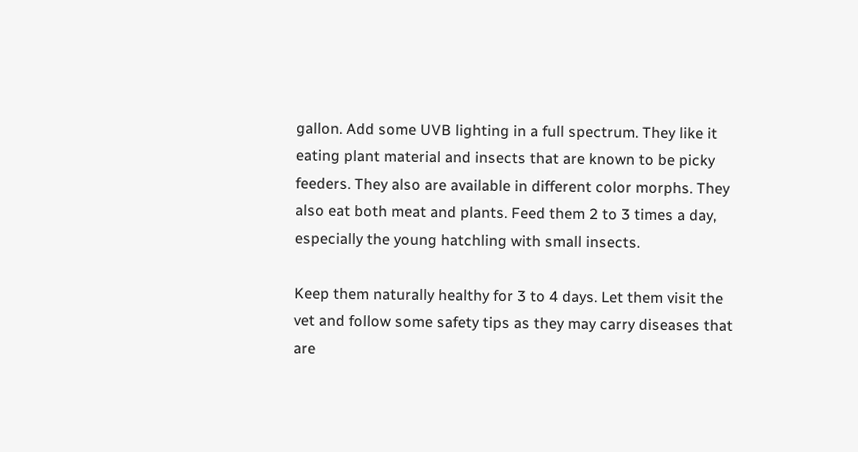gallon. Add some UVB lighting in a full spectrum. They like it eating plant material and insects that are known to be picky feeders. They also are available in different color morphs. They also eat both meat and plants. Feed them 2 to 3 times a day, especially the young hatchling with small insects.

Keep them naturally healthy for 3 to 4 days. Let them visit the vet and follow some safety tips as they may carry diseases that are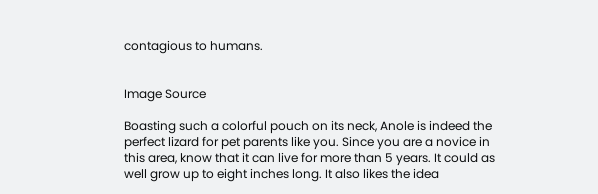contagious to humans.


Image Source

Boasting such a colorful pouch on its neck, Anole is indeed the perfect lizard for pet parents like you. Since you are a novice in this area, know that it can live for more than 5 years. It could as well grow up to eight inches long. It also likes the idea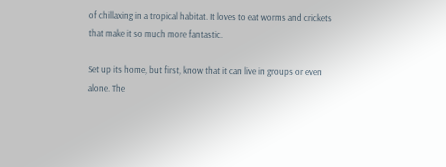of chillaxing in a tropical habitat. It loves to eat worms and crickets that make it so much more fantastic.

Set up its home, but first, know that it can live in groups or even alone. The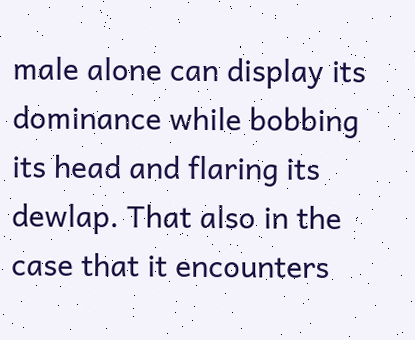male alone can display its dominance while bobbing its head and flaring its dewlap. That also in the case that it encounters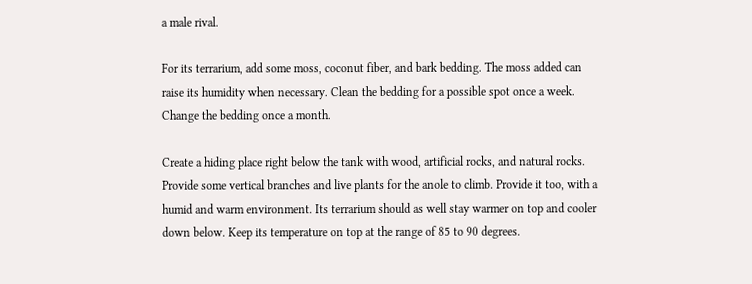a male rival.

For its terrarium, add some moss, coconut fiber, and bark bedding. The moss added can raise its humidity when necessary. Clean the bedding for a possible spot once a week. Change the bedding once a month.

Create a hiding place right below the tank with wood, artificial rocks, and natural rocks. Provide some vertical branches and live plants for the anole to climb. Provide it too, with a humid and warm environment. Its terrarium should as well stay warmer on top and cooler down below. Keep its temperature on top at the range of 85 to 90 degrees.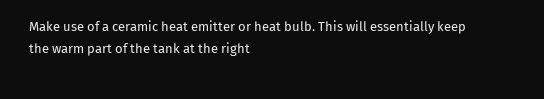Make use of a ceramic heat emitter or heat bulb. This will essentially keep the warm part of the tank at the right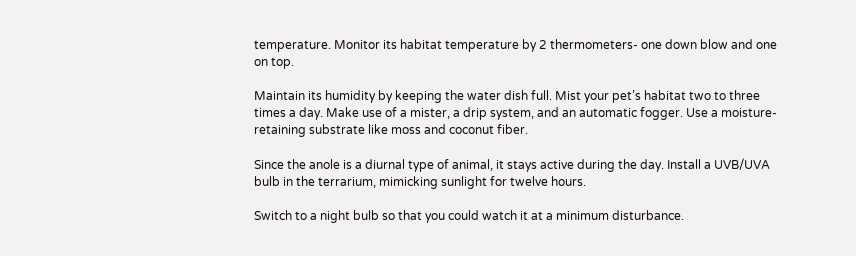temperature. Monitor its habitat temperature by 2 thermometers- one down blow and one on top.

Maintain its humidity by keeping the water dish full. Mist your pet’s habitat two to three times a day. Make use of a mister, a drip system, and an automatic fogger. Use a moisture-retaining substrate like moss and coconut fiber.

Since the anole is a diurnal type of animal, it stays active during the day. Install a UVB/UVA bulb in the terrarium, mimicking sunlight for twelve hours.

Switch to a night bulb so that you could watch it at a minimum disturbance.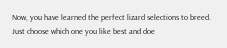Now, you have learned the perfect lizard selections to breed. Just choose which one you like best and doe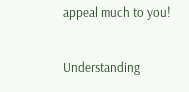appeal much to you!

Understanding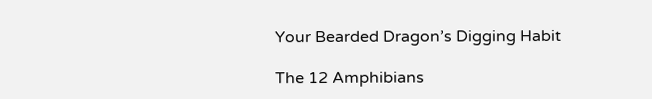Your Bearded Dragon’s Digging Habit

The 12 Amphibians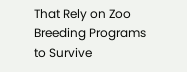That Rely on Zoo Breeding Programs to Survive